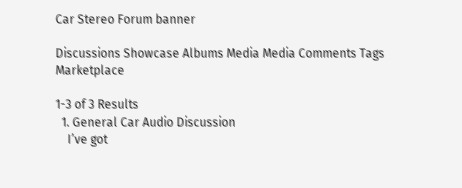Car Stereo Forum banner

Discussions Showcase Albums Media Media Comments Tags Marketplace

1-3 of 3 Results
  1. General Car Audio Discussion
    I’ve got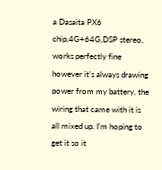a Dasaita PX6 chip,4G+64G,DSP stereo, works perfectly fine however it’s always drawing power from my battery, the wiring that came with it is all mixed up. I’m hoping to get it so it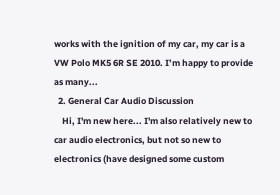works with the ignition of my car, my car is a VW Polo MK5 6R SE 2010. I’m happy to provide as many...
  2. General Car Audio Discussion
    Hi, I'm new here... I'm also relatively new to car audio electronics, but not so new to electronics (have designed some custom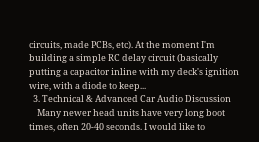circuits, made PCBs, etc). At the moment I'm building a simple RC delay circuit (basically putting a capacitor inline with my deck's ignition wire, with a diode to keep...
  3. Technical & Advanced Car Audio Discussion
    Many newer head units have very long boot times, often 20-40 seconds. I would like to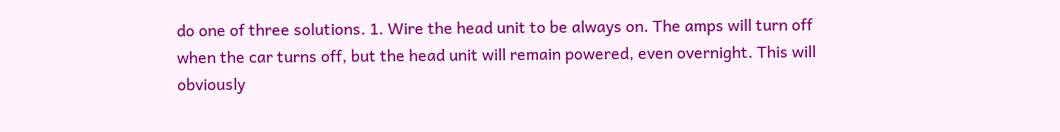do one of three solutions. 1. Wire the head unit to be always on. The amps will turn off when the car turns off, but the head unit will remain powered, even overnight. This will obviously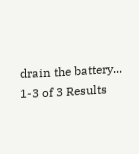drain the battery...
1-3 of 3 Results